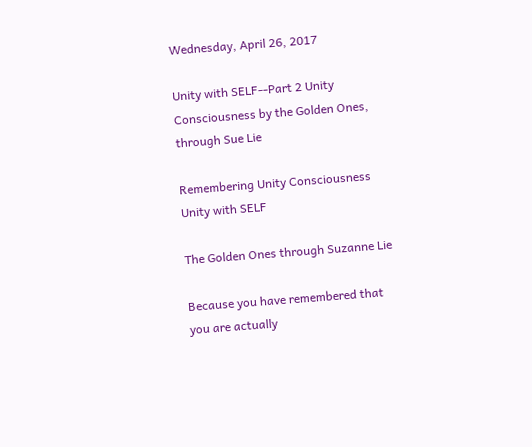Wednesday, April 26, 2017

Unity with SELF--Part 2 Unity Consciousness by the Golden Ones, through Sue Lie

Remembering Unity Consciousness
Unity with SELF

The Golden Ones through Suzanne Lie

Because you have remembered that you are actually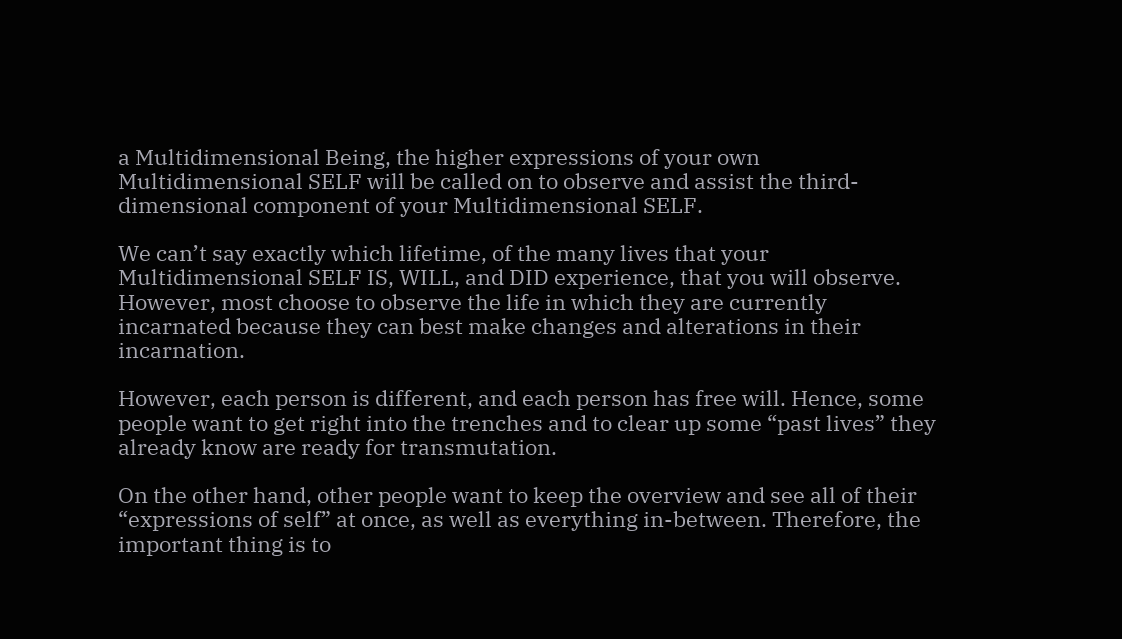a Multidimensional Being, the higher expressions of your own Multidimensional SELF will be called on to observe and assist the third-dimensional component of your Multidimensional SELF.

We can’t say exactly which lifetime, of the many lives that your Multidimensional SELF IS, WILL, and DID experience, that you will observe. However, most choose to observe the life in which they are currently incarnated because they can best make changes and alterations in their incarnation.

However, each person is different, and each person has free will. Hence, some people want to get right into the trenches and to clear up some “past lives” they already know are ready for transmutation.

On the other hand, other people want to keep the overview and see all of their “expressions of self” at once, as well as everything in-between. Therefore, the important thing is to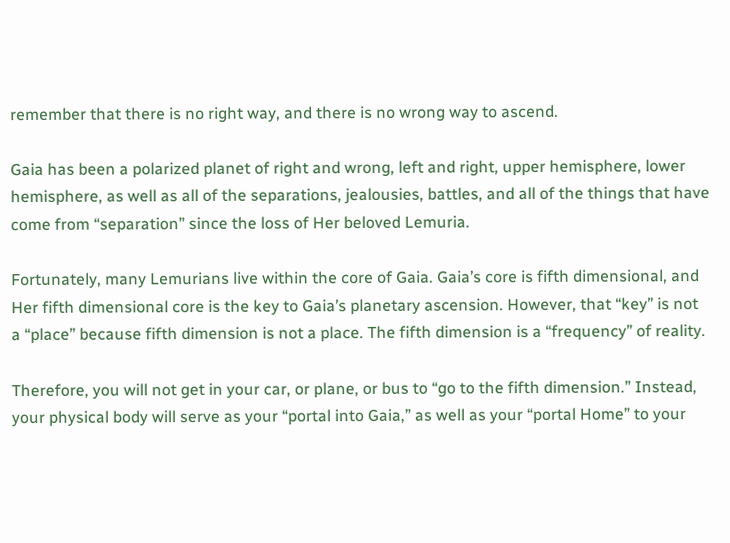remember that there is no right way, and there is no wrong way to ascend.

Gaia has been a polarized planet of right and wrong, left and right, upper hemisphere, lower hemisphere, as well as all of the separations, jealousies, battles, and all of the things that have come from “separation” since the loss of Her beloved Lemuria.

Fortunately, many Lemurians live within the core of Gaia. Gaia’s core is fifth dimensional, and Her fifth dimensional core is the key to Gaia’s planetary ascension. However, that “key” is not a “place” because fifth dimension is not a place. The fifth dimension is a “frequency” of reality.

Therefore, you will not get in your car, or plane, or bus to “go to the fifth dimension.” Instead, your physical body will serve as your “portal into Gaia,” as well as your “portal Home” to your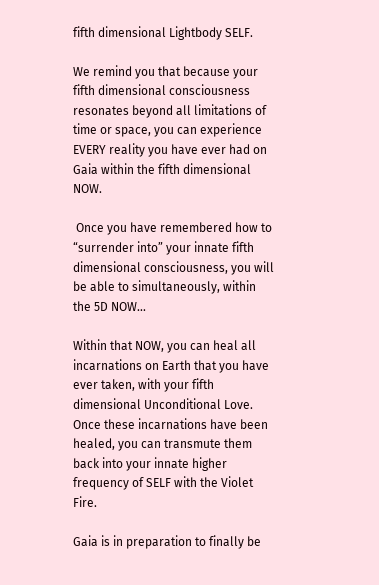fifth dimensional Lightbody SELF.

We remind you that because your fifth dimensional consciousness resonates beyond all limitations of time or space, you can experience EVERY reality you have ever had on Gaia within the fifth dimensional NOW.

 Once you have remembered how to “surrender into” your innate fifth dimensional consciousness, you will be able to simultaneously, within the 5D NOW...

Within that NOW, you can heal all incarnations on Earth that you have ever taken, with your fifth dimensional Unconditional Love. Once these incarnations have been healed, you can transmute them back into your innate higher frequency of SELF with the Violet Fire.

Gaia is in preparation to finally be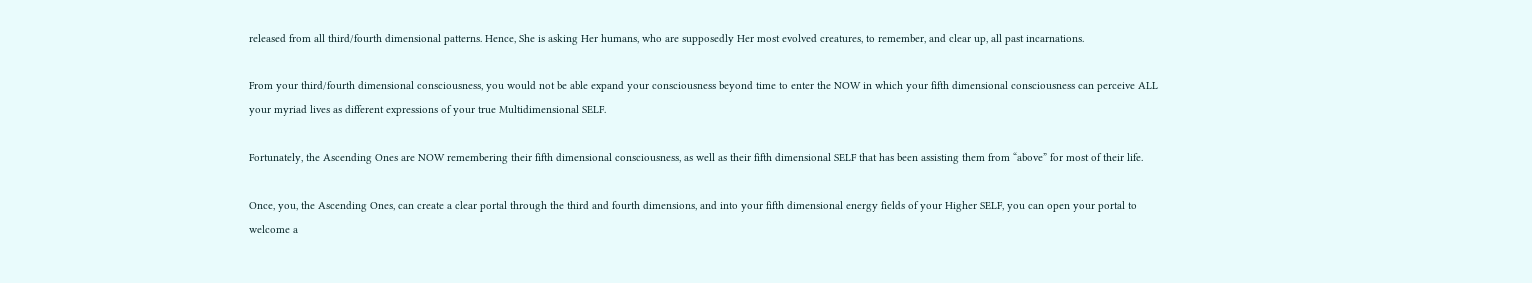released from all third/fourth dimensional patterns. Hence, She is asking Her humans, who are supposedly Her most evolved creatures, to remember, and clear up, all past incarnations.

From your third/fourth dimensional consciousness, you would not be able expand your consciousness beyond time to enter the NOW in which your fifth dimensional consciousness can perceive ALL your myriad lives as different expressions of your true Multidimensional SELF.

Fortunately, the Ascending Ones are NOW remembering their fifth dimensional consciousness, as well as their fifth dimensional SELF that has been assisting them from “above” for most of their life.

Once, you, the Ascending Ones, can create a clear portal through the third and fourth dimensions, and into your fifth dimensional energy fields of your Higher SELF, you can open your portal to welcome a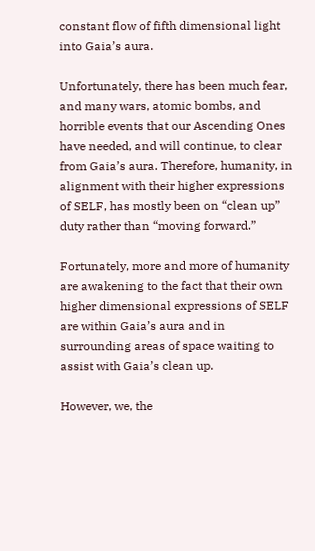constant flow of fifth dimensional light into Gaia’s aura.

Unfortunately, there has been much fear, and many wars, atomic bombs, and horrible events that our Ascending Ones have needed, and will continue, to clear from Gaia’s aura. Therefore, humanity, in alignment with their higher expressions of SELF, has mostly been on “clean up” duty rather than “moving forward.”

Fortunately, more and more of humanity are awakening to the fact that their own higher dimensional expressions of SELF are within Gaia’s aura and in surrounding areas of space waiting to assist with Gaia’s clean up.

However, we, the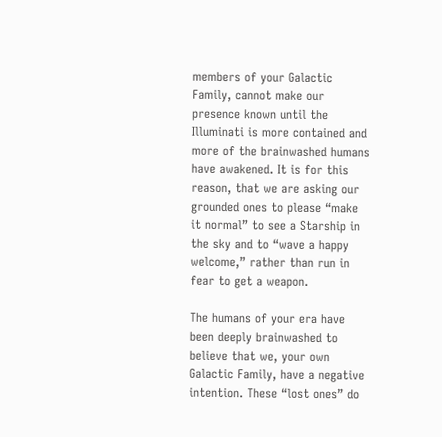members of your Galactic Family, cannot make our presence known until the Illuminati is more contained and more of the brainwashed humans have awakened. It is for this reason, that we are asking our grounded ones to please “make it normal” to see a Starship in the sky and to “wave a happy welcome,” rather than run in fear to get a weapon.

The humans of your era have been deeply brainwashed to believe that we, your own Galactic Family, have a negative intention. These “lost ones” do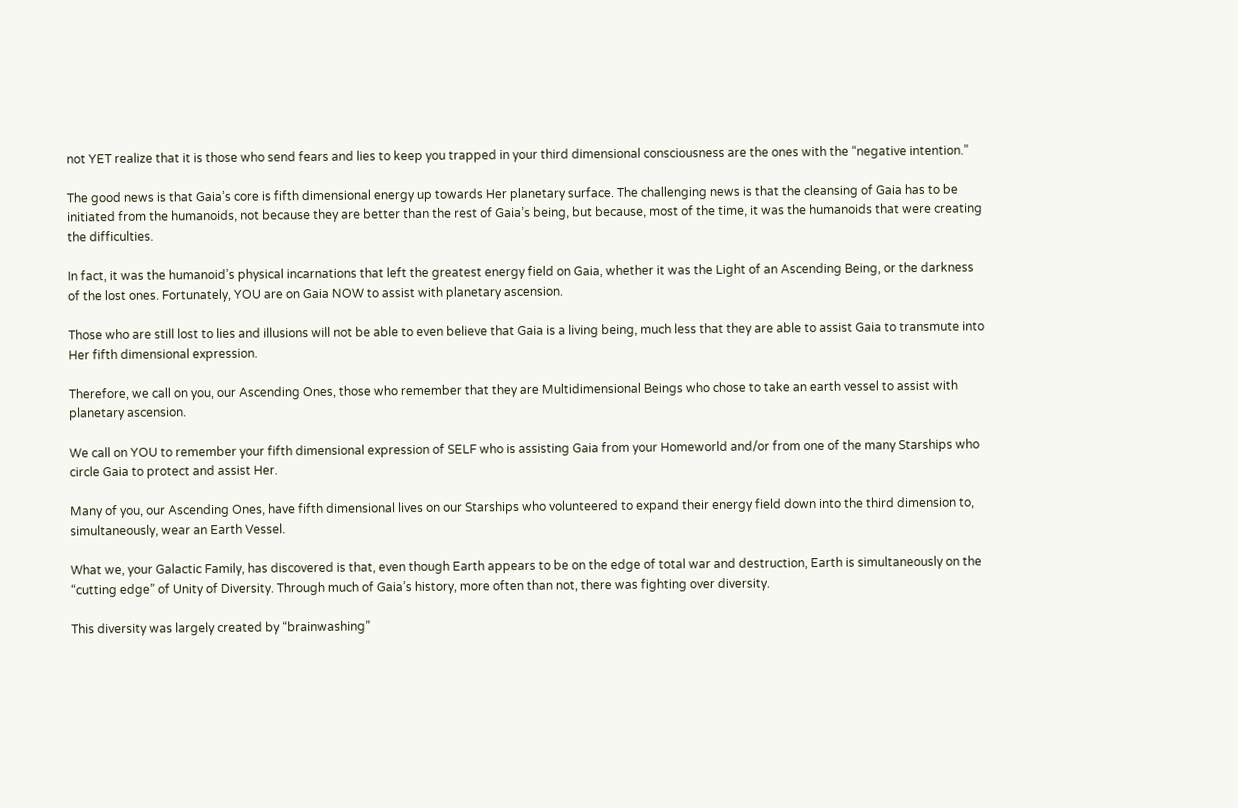not YET realize that it is those who send fears and lies to keep you trapped in your third dimensional consciousness are the ones with the “negative intention.”

The good news is that Gaia’s core is fifth dimensional energy up towards Her planetary surface. The challenging news is that the cleansing of Gaia has to be initiated from the humanoids, not because they are better than the rest of Gaia’s being, but because, most of the time, it was the humanoids that were creating the difficulties.

In fact, it was the humanoid’s physical incarnations that left the greatest energy field on Gaia, whether it was the Light of an Ascending Being, or the darkness of the lost ones. Fortunately, YOU are on Gaia NOW to assist with planetary ascension.

Those who are still lost to lies and illusions will not be able to even believe that Gaia is a living being, much less that they are able to assist Gaia to transmute into Her fifth dimensional expression.

Therefore, we call on you, our Ascending Ones, those who remember that they are Multidimensional Beings who chose to take an earth vessel to assist with planetary ascension.

We call on YOU to remember your fifth dimensional expression of SELF who is assisting Gaia from your Homeworld and/or from one of the many Starships who circle Gaia to protect and assist Her.

Many of you, our Ascending Ones, have fifth dimensional lives on our Starships who volunteered to expand their energy field down into the third dimension to, simultaneously, wear an Earth Vessel.

What we, your Galactic Family, has discovered is that, even though Earth appears to be on the edge of total war and destruction, Earth is simultaneously on the “cutting edge” of Unity of Diversity. Through much of Gaia’s history, more often than not, there was fighting over diversity.

This diversity was largely created by “brainwashing”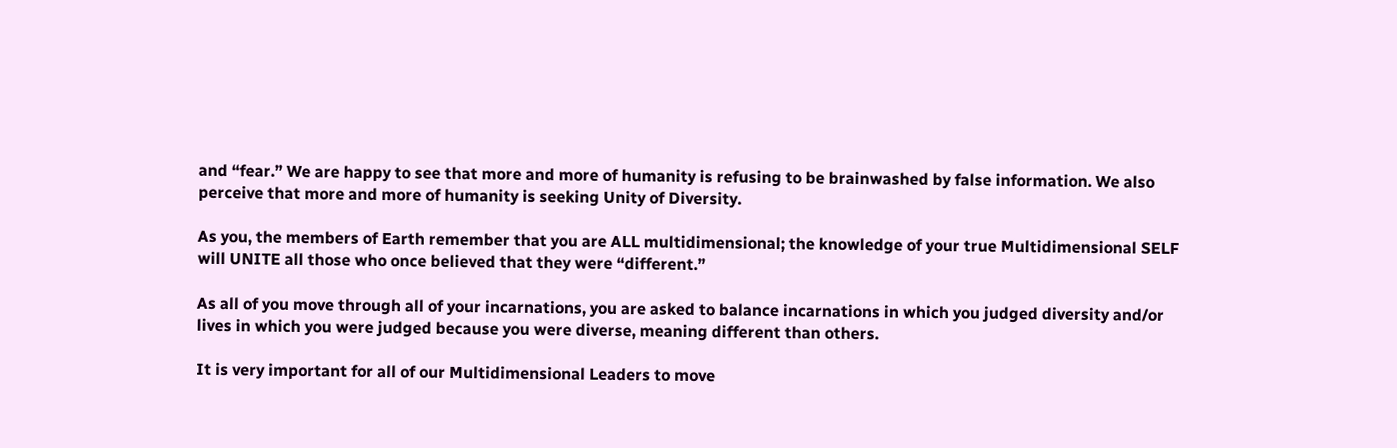and “fear.” We are happy to see that more and more of humanity is refusing to be brainwashed by false information. We also perceive that more and more of humanity is seeking Unity of Diversity.

As you, the members of Earth remember that you are ALL multidimensional; the knowledge of your true Multidimensional SELF will UNITE all those who once believed that they were “different.”

As all of you move through all of your incarnations, you are asked to balance incarnations in which you judged diversity and/or lives in which you were judged because you were diverse, meaning different than others.

It is very important for all of our Multidimensional Leaders to move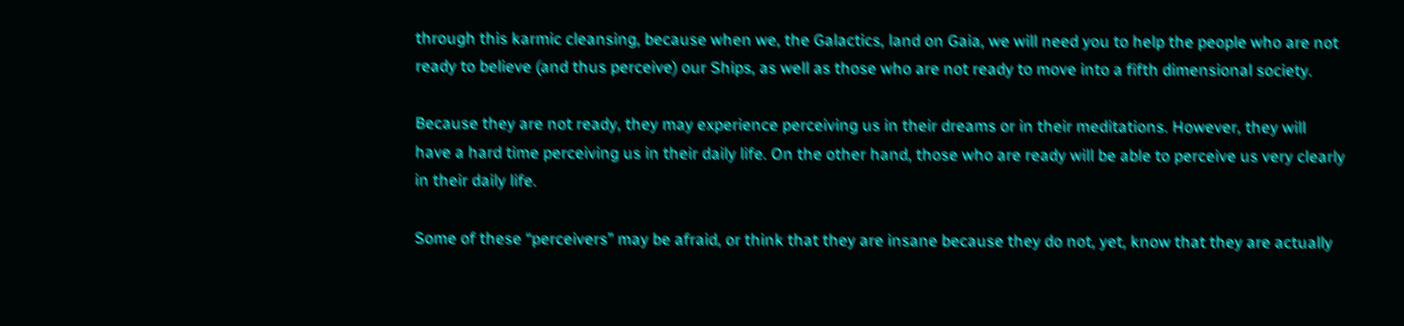through this karmic cleansing, because when we, the Galactics, land on Gaia, we will need you to help the people who are not ready to believe (and thus perceive) our Ships, as well as those who are not ready to move into a fifth dimensional society.

Because they are not ready, they may experience perceiving us in their dreams or in their meditations. However, they will have a hard time perceiving us in their daily life. On the other hand, those who are ready will be able to perceive us very clearly in their daily life.

Some of these “perceivers” may be afraid, or think that they are insane because they do not, yet, know that they are actually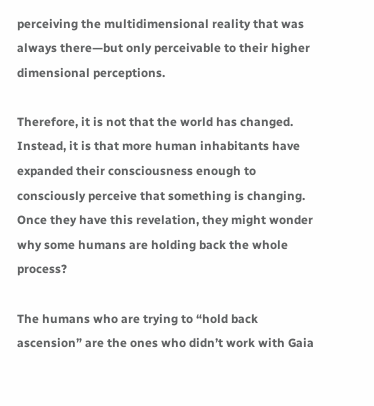perceiving the multidimensional reality that was always there—but only perceivable to their higher dimensional perceptions.

Therefore, it is not that the world has changed. Instead, it is that more human inhabitants have expanded their consciousness enough to consciously perceive that something is changing. Once they have this revelation, they might wonder why some humans are holding back the whole process?

The humans who are trying to “hold back ascension” are the ones who didn’t work with Gaia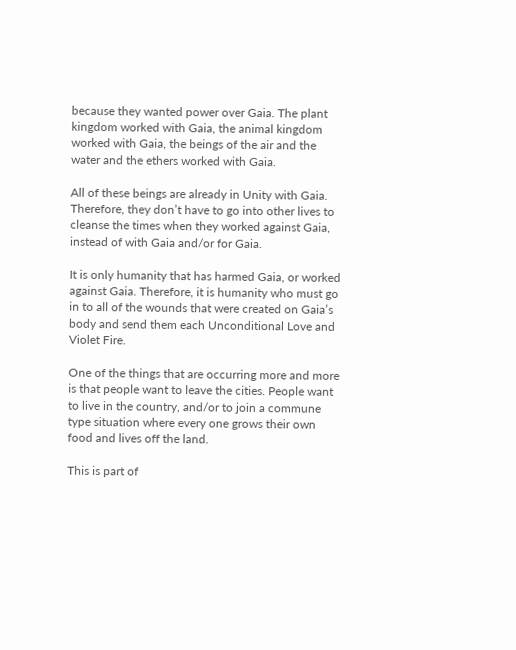because they wanted power over Gaia. The plant kingdom worked with Gaia, the animal kingdom worked with Gaia, the beings of the air and the water and the ethers worked with Gaia.

All of these beings are already in Unity with Gaia. Therefore, they don’t have to go into other lives to cleanse the times when they worked against Gaia, instead of with Gaia and/or for Gaia.

It is only humanity that has harmed Gaia, or worked against Gaia. Therefore, it is humanity who must go in to all of the wounds that were created on Gaia’s body and send them each Unconditional Love and Violet Fire.

One of the things that are occurring more and more is that people want to leave the cities. People want to live in the country, and/or to join a commune type situation where every one grows their own food and lives off the land.

This is part of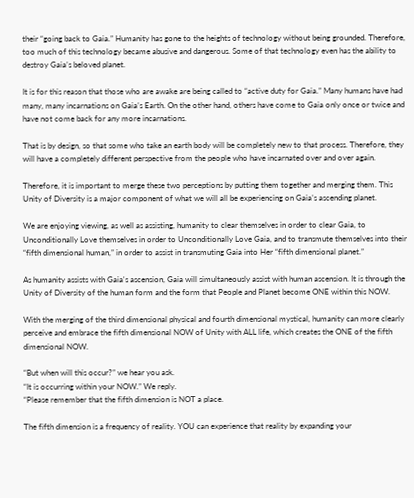their “going back to Gaia.” Humanity has gone to the heights of technology without being grounded. Therefore, too much of this technology became abusive and dangerous. Some of that technology even has the ability to destroy Gaia’s beloved planet.

It is for this reason that those who are awake are being called to “active duty for Gaia.” Many humans have had many, many incarnations on Gaia’s Earth. On the other hand, others have come to Gaia only once or twice and have not come back for any more incarnations.

That is by design, so that some who take an earth body will be completely new to that process. Therefore, they will have a completely different perspective from the people who have incarnated over and over again.

Therefore, it is important to merge these two perceptions by putting them together and merging them. This Unity of Diversity is a major component of what we will all be experiencing on Gaia’s ascending planet.

We are enjoying viewing, as well as assisting, humanity to clear themselves in order to clear Gaia, to Unconditionally Love themselves in order to Unconditionally Love Gaia, and to transmute themselves into their “fifth dimensional human,” in order to assist in transmuting Gaia into Her “fifth dimensional planet.”

As humanity assists with Gaia's ascension, Gaia will simultaneously assist with human ascension. It is through the Unity of Diversity of the human form and the form that People and Planet become ONE within this NOW.

With the merging of the third dimensional physical and fourth dimensional mystical, humanity can more clearly perceive and embrace the fifth dimensional NOW of Unity with ALL life, which creates the ONE of the fifth dimensional NOW.

“But when will this occur?” we hear you ask.
“It is occurring within your NOW.” We reply.
“Please remember that the fifth dimension is NOT a place.

The fifth dimension is a frequency of reality. YOU can experience that reality by expanding your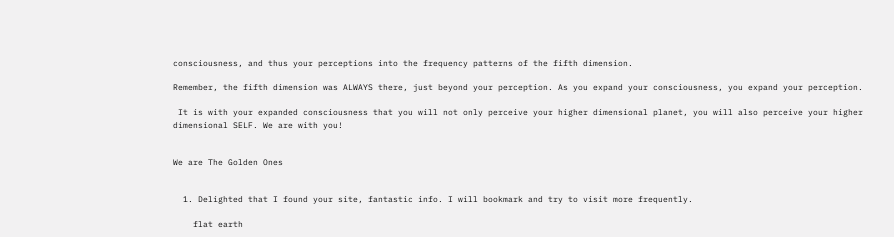consciousness, and thus your perceptions into the frequency patterns of the fifth dimension.

Remember, the fifth dimension was ALWAYS there, just beyond your perception. As you expand your consciousness, you expand your perception.

 It is with your expanded consciousness that you will not only perceive your higher dimensional planet, you will also perceive your higher dimensional SELF. We are with you!


We are The Golden Ones


  1. Delighted that I found your site, fantastic info. I will bookmark and try to visit more frequently.

    flat earth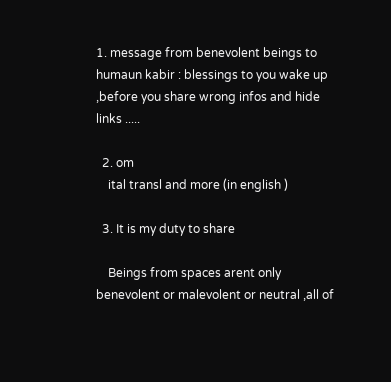1. message from benevolent beings to humaun kabir : blessings to you wake up ,before you share wrong infos and hide links .....

  2. om
    ital transl and more (in english )

  3. It is my duty to share

    Beings from spaces arent only benevolent or malevolent or neutral ,all of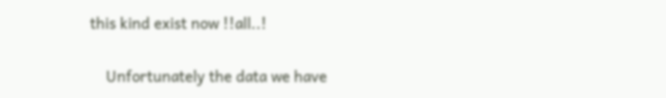this kind exist now !!all..!

    Unfortunately the data we have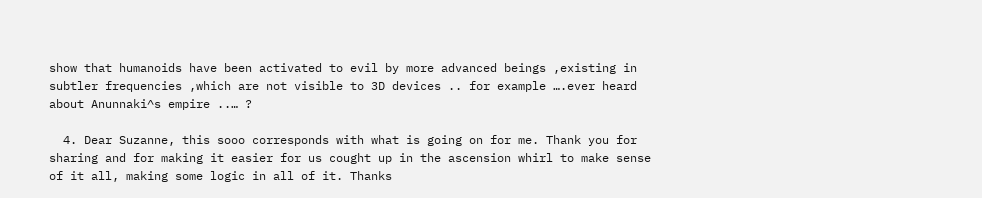show that humanoids have been activated to evil by more advanced beings ,existing in subtler frequencies ,which are not visible to 3D devices .. for example ….ever heard about Anunnaki^s empire ..… ?

  4. Dear Suzanne, this sooo corresponds with what is going on for me. Thank you for sharing and for making it easier for us cought up in the ascension whirl to make sense of it all, making some logic in all of it. Thanks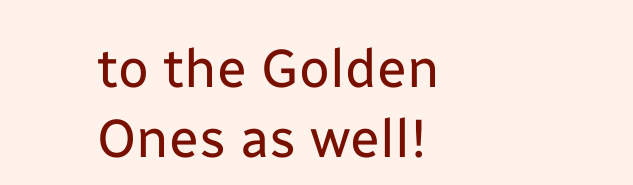to the Golden Ones as well!